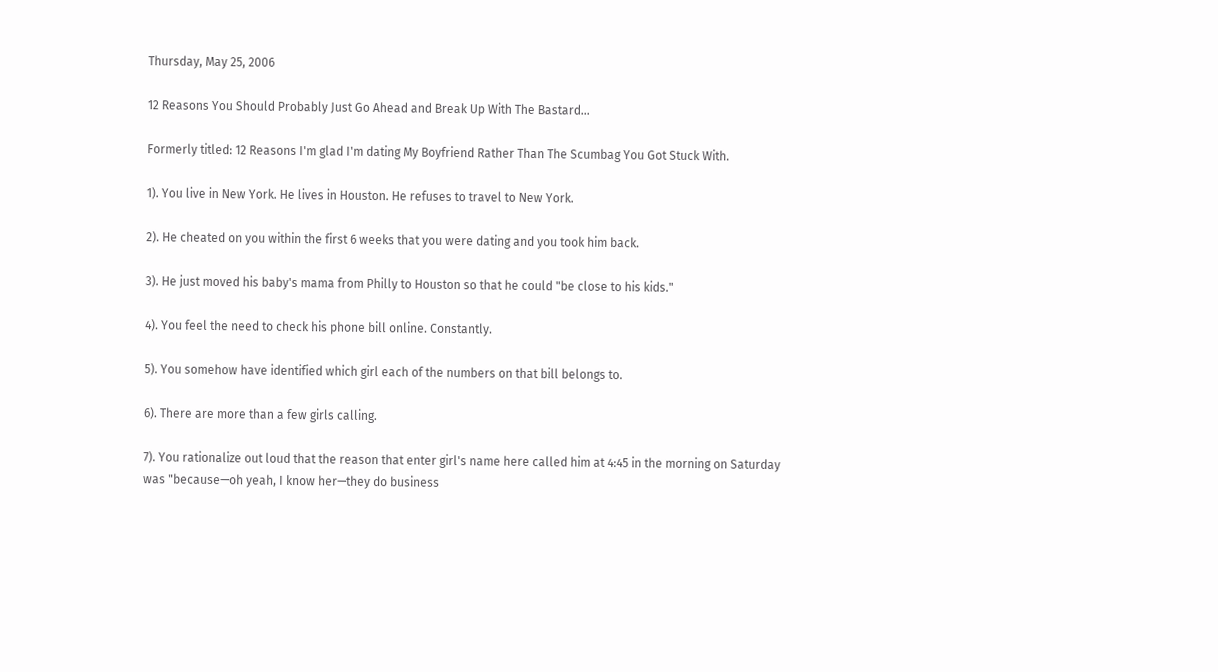Thursday, May 25, 2006

12 Reasons You Should Probably Just Go Ahead and Break Up With The Bastard...

Formerly titled: 12 Reasons I'm glad I'm dating My Boyfriend Rather Than The Scumbag You Got Stuck With.

1). You live in New York. He lives in Houston. He refuses to travel to New York.

2). He cheated on you within the first 6 weeks that you were dating and you took him back.

3). He just moved his baby's mama from Philly to Houston so that he could "be close to his kids."

4). You feel the need to check his phone bill online. Constantly.

5). You somehow have identified which girl each of the numbers on that bill belongs to.

6). There are more than a few girls calling.

7). You rationalize out loud that the reason that enter girl's name here called him at 4:45 in the morning on Saturday was "because—oh yeah, I know her—they do business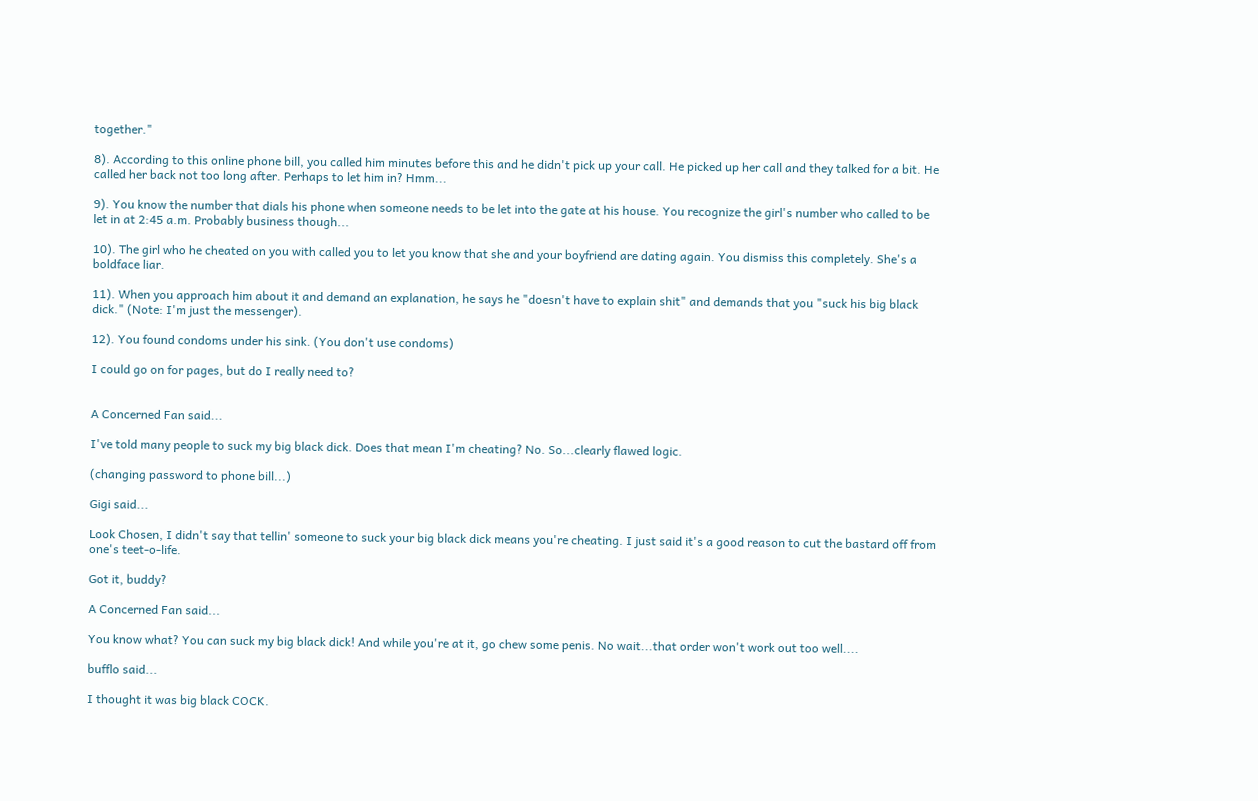together."

8). According to this online phone bill, you called him minutes before this and he didn't pick up your call. He picked up her call and they talked for a bit. He called her back not too long after. Perhaps to let him in? Hmm...

9). You know the number that dials his phone when someone needs to be let into the gate at his house. You recognize the girl's number who called to be let in at 2:45 a.m. Probably business though...

10). The girl who he cheated on you with called you to let you know that she and your boyfriend are dating again. You dismiss this completely. She's a boldface liar.

11). When you approach him about it and demand an explanation, he says he "doesn't have to explain shit" and demands that you "suck his big black dick." (Note: I'm just the messenger).

12). You found condoms under his sink. (You don't use condoms)

I could go on for pages, but do I really need to?


A Concerned Fan said...

I've told many people to suck my big black dick. Does that mean I'm cheating? No. So...clearly flawed logic.

(changing password to phone bill...)

Gigi said...

Look Chosen, I didn't say that tellin' someone to suck your big black dick means you're cheating. I just said it's a good reason to cut the bastard off from one's teet-o-life.

Got it, buddy?

A Concerned Fan said...

You know what? You can suck my big black dick! And while you're at it, go chew some penis. No wait...that order won't work out too well....

bufflo said...

I thought it was big black COCK.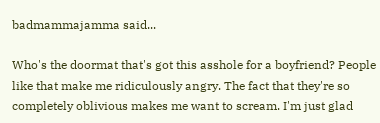badmammajamma said...

Who's the doormat that's got this asshole for a boyfriend? People like that make me ridiculously angry. The fact that they're so completely oblivious makes me want to scream. I'm just glad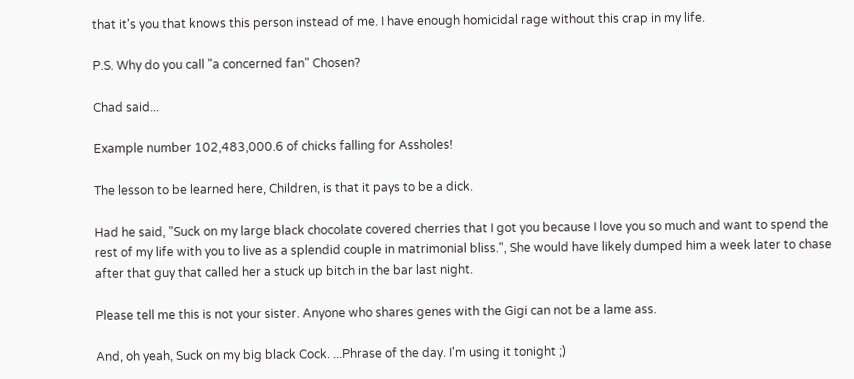that it's you that knows this person instead of me. I have enough homicidal rage without this crap in my life.

P.S. Why do you call "a concerned fan" Chosen?

Chad said...

Example number 102,483,000.6 of chicks falling for Assholes!

The lesson to be learned here, Children, is that it pays to be a dick.

Had he said, "Suck on my large black chocolate covered cherries that I got you because I love you so much and want to spend the rest of my life with you to live as a splendid couple in matrimonial bliss.", She would have likely dumped him a week later to chase after that guy that called her a stuck up bitch in the bar last night.

Please tell me this is not your sister. Anyone who shares genes with the Gigi can not be a lame ass.

And, oh yeah, Suck on my big black Cock. ...Phrase of the day. I'm using it tonight ;)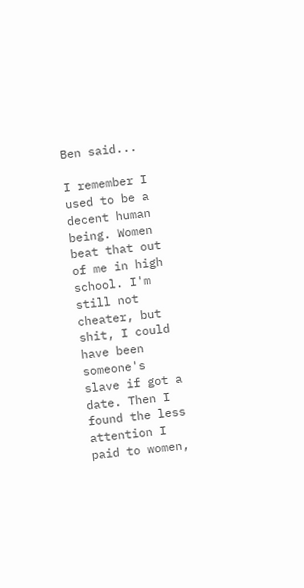Ben said...

I remember I used to be a decent human being. Women beat that out of me in high school. I'm still not cheater, but shit, I could have been someone's slave if got a date. Then I found the less attention I paid to women,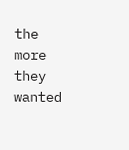the more they wanted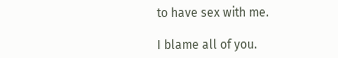to have sex with me.

I blame all of you.